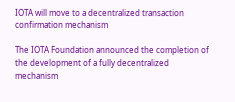IOTA will move to a decentralized transaction confirmation mechanism

The IOTA Foundation announced the completion of the development of a fully decentralized mechanism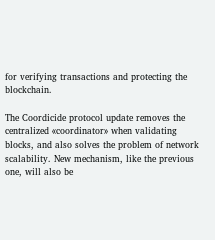for verifying transactions and protecting the blockchain.

The Coordicide protocol update removes the centralized «coordinator» when validating blocks, and also solves the problem of network scalability. New mechanism, like the previous one, will also be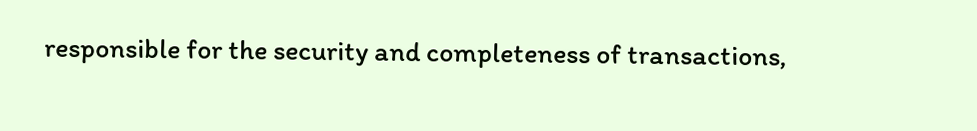responsible for the security and completeness of transactions,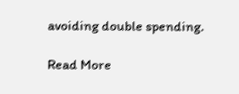avoiding double spending.

Read More